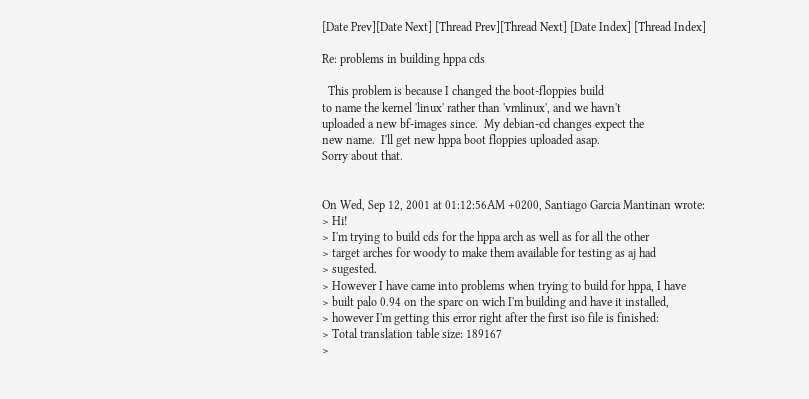[Date Prev][Date Next] [Thread Prev][Thread Next] [Date Index] [Thread Index]

Re: problems in building hppa cds

  This problem is because I changed the boot-floppies build
to name the kernel 'linux' rather than 'vmlinux', and we havn't
uploaded a new bf-images since.  My debian-cd changes expect the
new name.  I'll get new hppa boot floppies uploaded asap.
Sorry about that.


On Wed, Sep 12, 2001 at 01:12:56AM +0200, Santiago Garcia Mantinan wrote:
> Hi!
> I'm trying to build cds for the hppa arch as well as for all the other
> target arches for woody to make them available for testing as aj had
> sugested.
> However I have came into problems when trying to build for hppa, I have
> built palo 0.94 on the sparc on wich I'm building and have it installed,
> however I'm getting this error right after the first iso file is finished:
> Total translation table size: 189167
>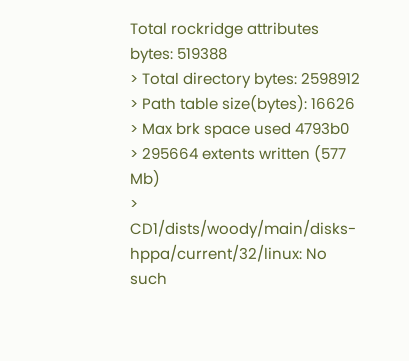Total rockridge attributes bytes: 519388
> Total directory bytes: 2598912
> Path table size(bytes): 16626
> Max brk space used 4793b0
> 295664 extents written (577 Mb)
> CD1/dists/woody/main/disks-hppa/current/32/linux: No such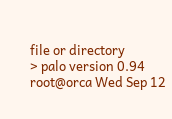file or directory
> palo version 0.94 root@orca Wed Sep 12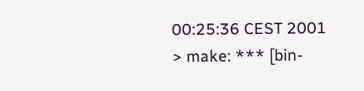00:25:36 CEST 2001
> make: *** [bin-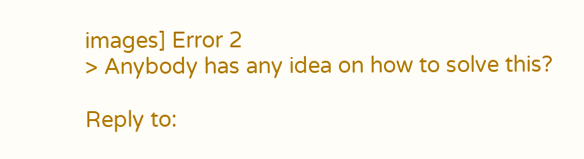images] Error 2
> Anybody has any idea on how to solve this?

Reply to: